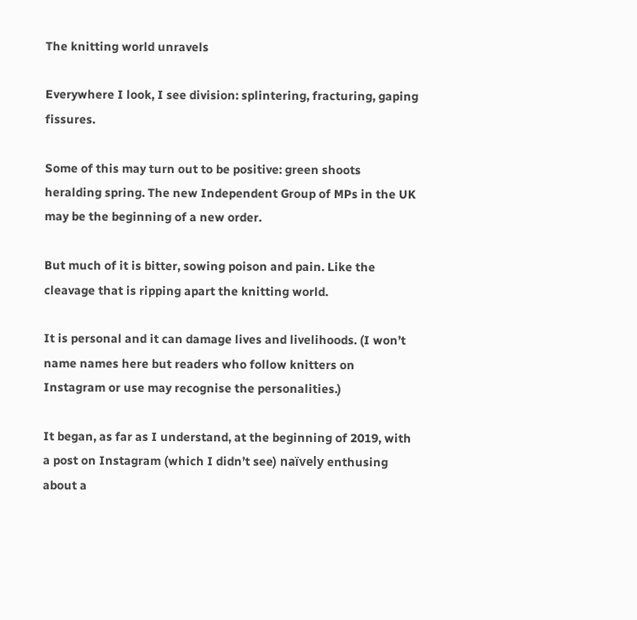The knitting world unravels

Everywhere I look, I see division: splintering, fracturing, gaping fissures.

Some of this may turn out to be positive: green shoots heralding spring. The new Independent Group of MPs in the UK may be the beginning of a new order.

But much of it is bitter, sowing poison and pain. Like the cleavage that is ripping apart the knitting world.

It is personal and it can damage lives and livelihoods. (I won’t name names here but readers who follow knitters on Instagram or use may recognise the personalities.)

It began, as far as I understand, at the beginning of 2019, with a post on Instagram (which I didn’t see) naïvely enthusing about a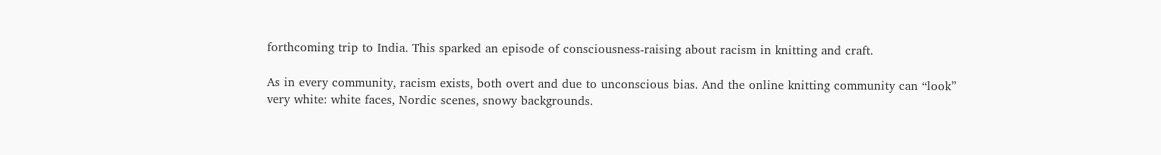forthcoming trip to India. This sparked an episode of consciousness-raising about racism in knitting and craft.

As in every community, racism exists, both overt and due to unconscious bias. And the online knitting community can “look” very white: white faces, Nordic scenes, snowy backgrounds.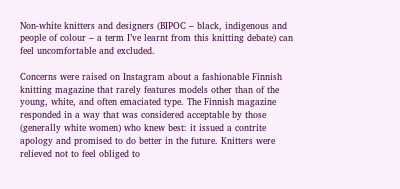Non-white knitters and designers (BIPOC – black, indigenous and people of colour – a term I’ve learnt from this knitting debate) can feel uncomfortable and excluded.

Concerns were raised on Instagram about a fashionable Finnish knitting magazine that rarely features models other than of the young, white, and often emaciated type. The Finnish magazine responded in a way that was considered acceptable by those (generally white women) who knew best: it issued a contrite apology and promised to do better in the future. Knitters were relieved not to feel obliged to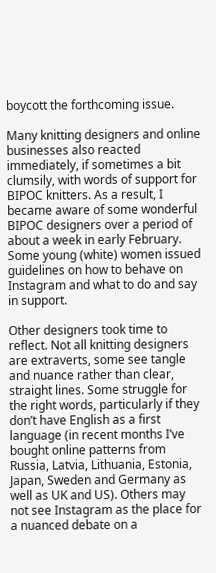boycott the forthcoming issue.

Many knitting designers and online businesses also reacted immediately, if sometimes a bit clumsily, with words of support for BIPOC knitters. As a result, I became aware of some wonderful BIPOC designers over a period of about a week in early February. Some young (white) women issued guidelines on how to behave on Instagram and what to do and say in support.

Other designers took time to reflect. Not all knitting designers are extraverts, some see tangle and nuance rather than clear, straight lines. Some struggle for the right words, particularly if they don’t have English as a first language (in recent months I’ve bought online patterns from Russia, Latvia, Lithuania, Estonia, Japan, Sweden and Germany as well as UK and US). Others may not see Instagram as the place for a nuanced debate on a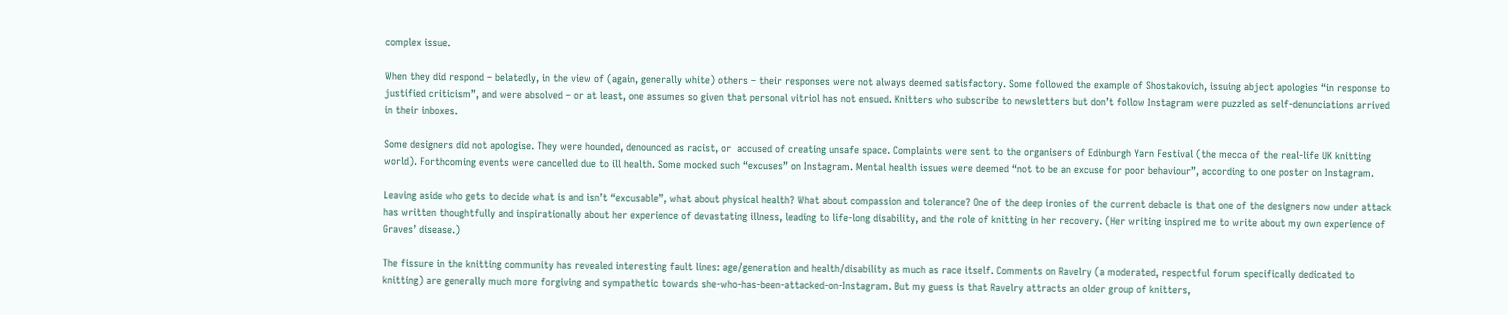complex issue.

When they did respond – belatedly, in the view of (again, generally white) others – their responses were not always deemed satisfactory. Some followed the example of Shostakovich, issuing abject apologies “in response to justified criticism”, and were absolved – or at least, one assumes so given that personal vitriol has not ensued. Knitters who subscribe to newsletters but don’t follow Instagram were puzzled as self-denunciations arrived in their inboxes.

Some designers did not apologise. They were hounded, denounced as racist, or  accused of creating unsafe space. Complaints were sent to the organisers of Edinburgh Yarn Festival (the mecca of the real-life UK knitting world). Forthcoming events were cancelled due to ill health. Some mocked such “excuses” on Instagram. Mental health issues were deemed “not to be an excuse for poor behaviour”, according to one poster on Instagram.

Leaving aside who gets to decide what is and isn’t “excusable”, what about physical health? What about compassion and tolerance? One of the deep ironies of the current debacle is that one of the designers now under attack has written thoughtfully and inspirationally about her experience of devastating illness, leading to life-long disability, and the role of knitting in her recovery. (Her writing inspired me to write about my own experience of Graves’ disease.)

The fissure in the knitting community has revealed interesting fault lines: age/generation and health/disability as much as race itself. Comments on Ravelry (a moderated, respectful forum specifically dedicated to knitting) are generally much more forgiving and sympathetic towards she-who-has-been-attacked-on-Instagram. But my guess is that Ravelry attracts an older group of knitters,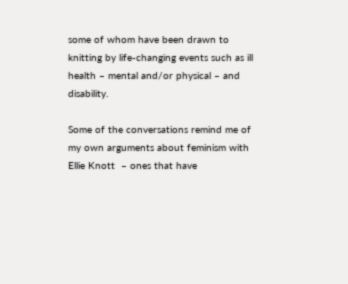some of whom have been drawn to knitting by life-changing events such as ill health – mental and/or physical – and disability.

Some of the conversations remind me of my own arguments about feminism with Ellie Knott  – ones that have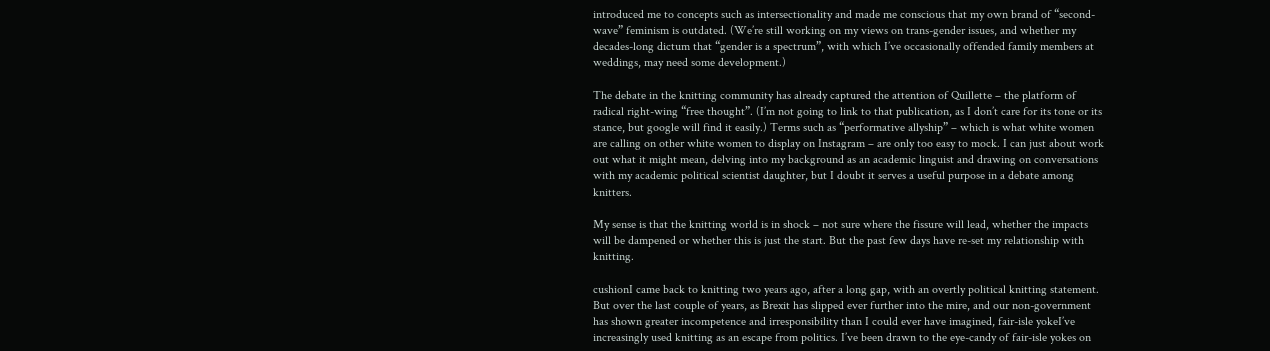introduced me to concepts such as intersectionality and made me conscious that my own brand of “second-wave” feminism is outdated. (We’re still working on my views on trans-gender issues, and whether my decades-long dictum that “gender is a spectrum”, with which I’ve occasionally offended family members at weddings, may need some development.)

The debate in the knitting community has already captured the attention of Quillette – the platform of radical right-wing “free thought”. (I’m not going to link to that publication, as I don’t care for its tone or its stance, but google will find it easily.) Terms such as “performative allyship” – which is what white women are calling on other white women to display on Instagram – are only too easy to mock. I can just about work out what it might mean, delving into my background as an academic linguist and drawing on conversations with my academic political scientist daughter, but I doubt it serves a useful purpose in a debate among knitters.

My sense is that the knitting world is in shock – not sure where the fissure will lead, whether the impacts will be dampened or whether this is just the start. But the past few days have re-set my relationship with knitting.

cushionI came back to knitting two years ago, after a long gap, with an overtly political knitting statement. But over the last couple of years, as Brexit has slipped ever further into the mire, and our non-government has shown greater incompetence and irresponsibility than I could ever have imagined, fair-isle yokeI’ve increasingly used knitting as an escape from politics. I’ve been drawn to the eye-candy of fair-isle yokes on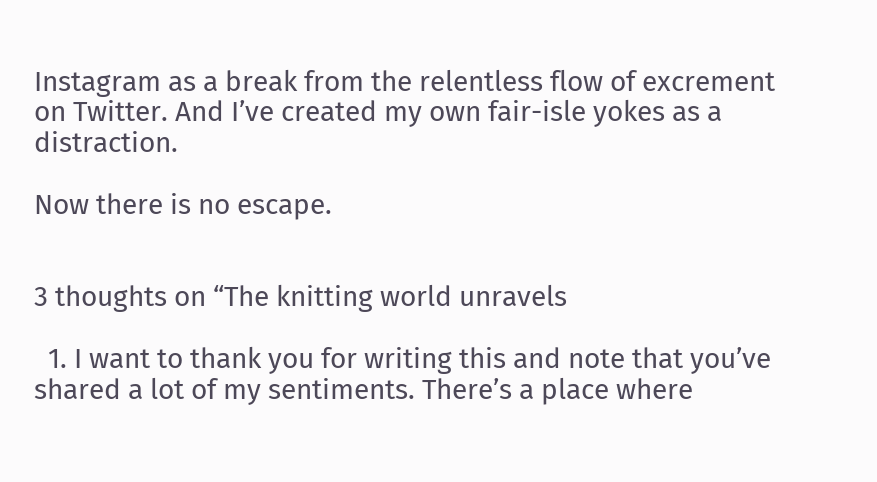Instagram as a break from the relentless flow of excrement on Twitter. And I’ve created my own fair-isle yokes as a distraction.

Now there is no escape.


3 thoughts on “The knitting world unravels

  1. I want to thank you for writing this and note that you’ve shared a lot of my sentiments. There’s a place where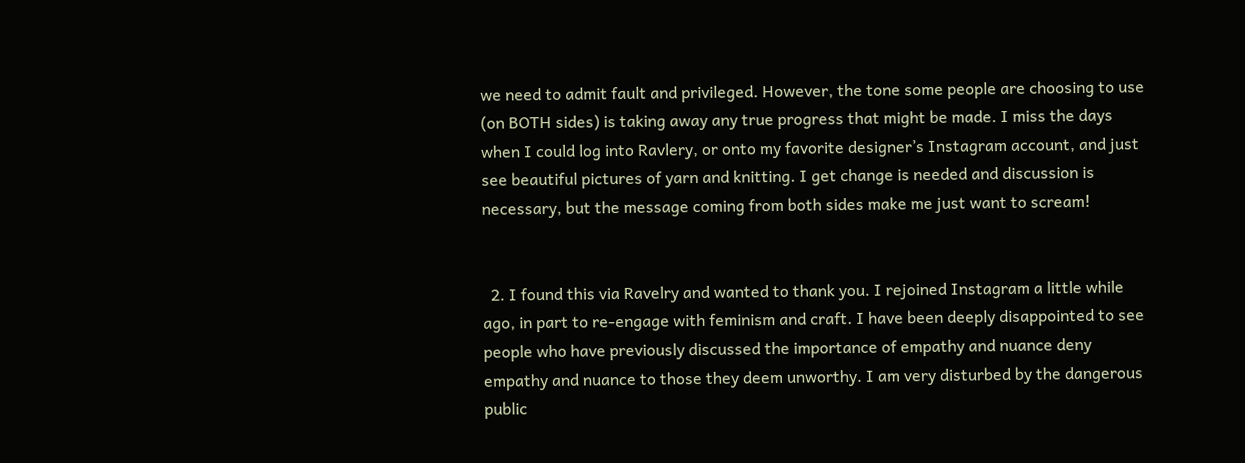we need to admit fault and privileged. However, the tone some people are choosing to use (on BOTH sides) is taking away any true progress that might be made. I miss the days when I could log into Ravlery, or onto my favorite designer’s Instagram account, and just see beautiful pictures of yarn and knitting. I get change is needed and discussion is necessary, but the message coming from both sides make me just want to scream!


  2. I found this via Ravelry and wanted to thank you. I rejoined Instagram a little while ago, in part to re-engage with feminism and craft. I have been deeply disappointed to see people who have previously discussed the importance of empathy and nuance deny empathy and nuance to those they deem unworthy. I am very disturbed by the dangerous public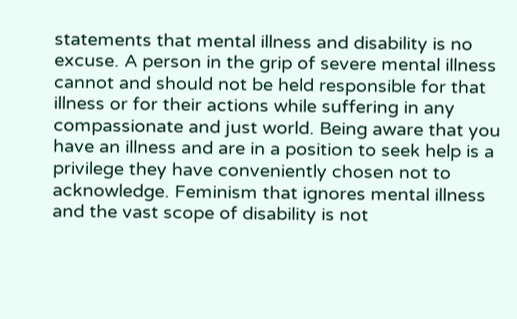statements that mental illness and disability is no excuse. A person in the grip of severe mental illness cannot and should not be held responsible for that illness or for their actions while suffering in any compassionate and just world. Being aware that you have an illness and are in a position to seek help is a privilege they have conveniently chosen not to acknowledge. Feminism that ignores mental illness and the vast scope of disability is not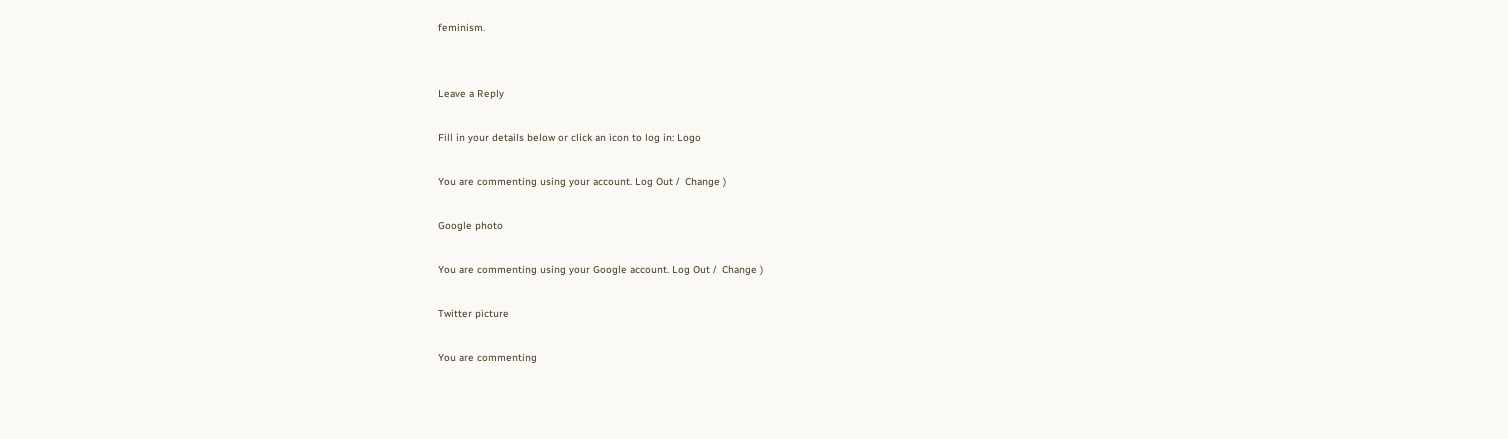feminism.


Leave a Reply

Fill in your details below or click an icon to log in: Logo

You are commenting using your account. Log Out /  Change )

Google photo

You are commenting using your Google account. Log Out /  Change )

Twitter picture

You are commenting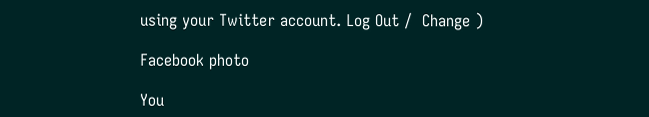using your Twitter account. Log Out /  Change )

Facebook photo

You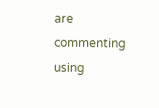are commenting using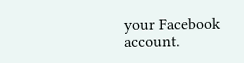your Facebook account.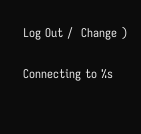Log Out /  Change )

Connecting to %s